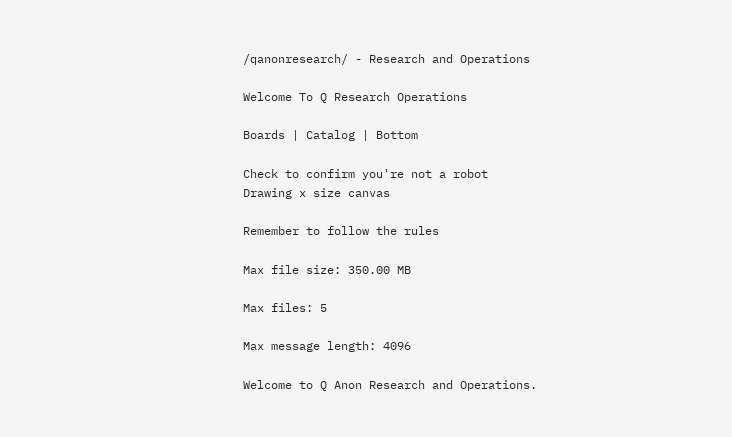/qanonresearch/ - Research and Operations

Welcome To Q Research Operations

Boards | Catalog | Bottom

Check to confirm you're not a robot
Drawing x size canvas

Remember to follow the rules

Max file size: 350.00 MB

Max files: 5

Max message length: 4096

Welcome to Q Anon Research and Operations.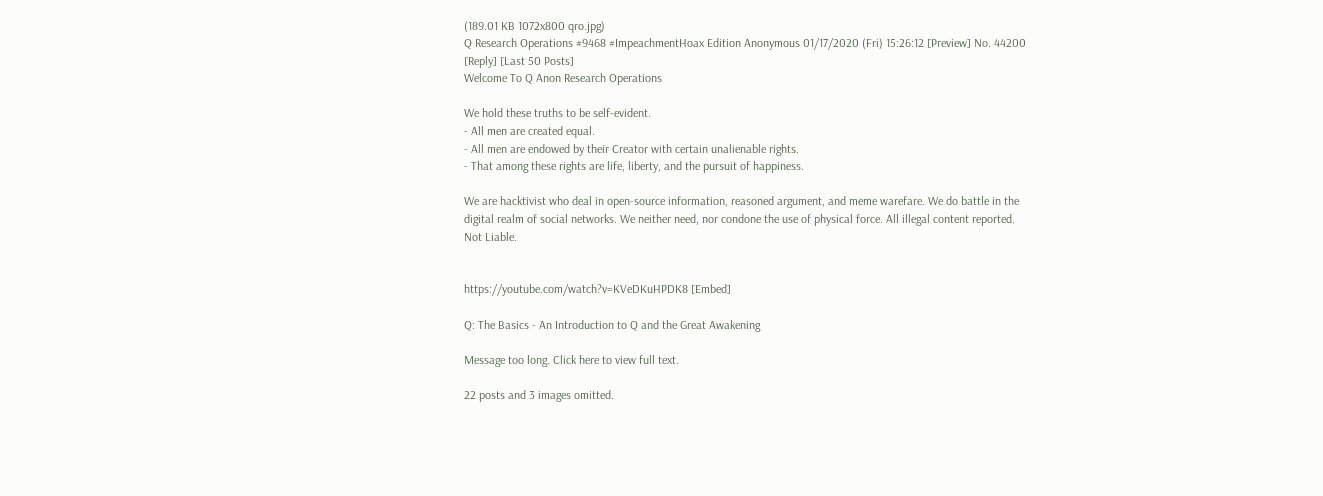(189.01 KB 1072x800 qro.jpg)
Q Research Operations #9468 #ImpeachmentHoax Edition Anonymous 01/17/2020 (Fri) 15:26:12 [Preview] No. 44200 [Reply] [Last 50 Posts]
Welcome To Q Anon Research Operations

We hold these truths to be self-evident.
- All men are created equal.
- All men are endowed by their Creator with certain unalienable rights.
- That among these rights are life, liberty, and the pursuit of happiness.

We are hacktivist who deal in open-source information, reasoned argument, and meme warefare. We do battle in the digital realm of social networks. We neither need, nor condone the use of physical force. All illegal content reported. Not Liable.


https://youtube.com/watch?v=KVeDKuHPDK8 [Embed]

Q: The Basics - An Introduction to Q and the Great Awakening

Message too long. Click here to view full text.

22 posts and 3 images omitted.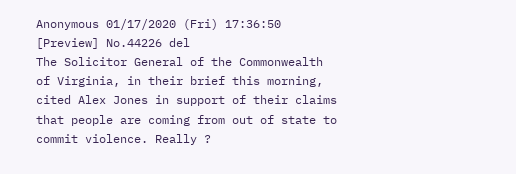Anonymous 01/17/2020 (Fri) 17:36:50 [Preview] No.44226 del
The Solicitor General of the Commonwealth of Virginia, in their brief this morning, cited Alex Jones in support of their claims that people are coming from out of state to commit violence. Really ?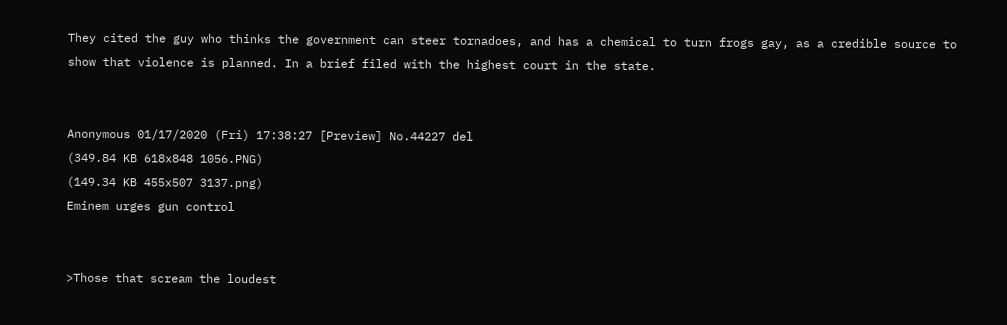They cited the guy who thinks the government can steer tornadoes, and has a chemical to turn frogs gay, as a credible source to show that violence is planned. In a brief filed with the highest court in the state.


Anonymous 01/17/2020 (Fri) 17:38:27 [Preview] No.44227 del
(349.84 KB 618x848 1056.PNG)
(149.34 KB 455x507 3137.png)
Eminem urges gun control


>Those that scream the loudest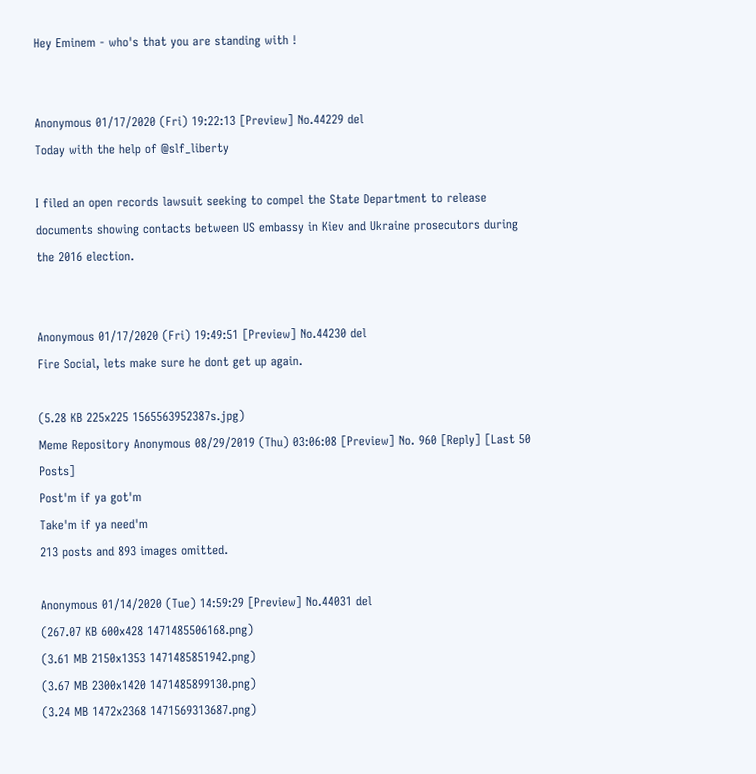Hey Eminem - who's that you are standing with !


Anonymous 01/17/2020 (Fri) 19:22:13 [Preview] No.44229 del
Today with the help of @slf_liberty

I filed an open records lawsuit seeking to compel the State Department to release documents showing contacts between US embassy in Kiev and Ukraine prosecutors during the 2016 election.


Anonymous 01/17/2020 (Fri) 19:49:51 [Preview] No.44230 del
Fire Social, lets make sure he dont get up again.

(5.28 KB 225x225 1565563952387s.jpg)
Meme Repository Anonymous 08/29/2019 (Thu) 03:06:08 [Preview] No. 960 [Reply] [Last 50 Posts]
Post'm if ya got'm
Take'm if ya need'm
213 posts and 893 images omitted.

Anonymous 01/14/2020 (Tue) 14:59:29 [Preview] No.44031 del
(267.07 KB 600x428 1471485506168.png)
(3.61 MB 2150x1353 1471485851942.png)
(3.67 MB 2300x1420 1471485899130.png)
(3.24 MB 1472x2368 1471569313687.png)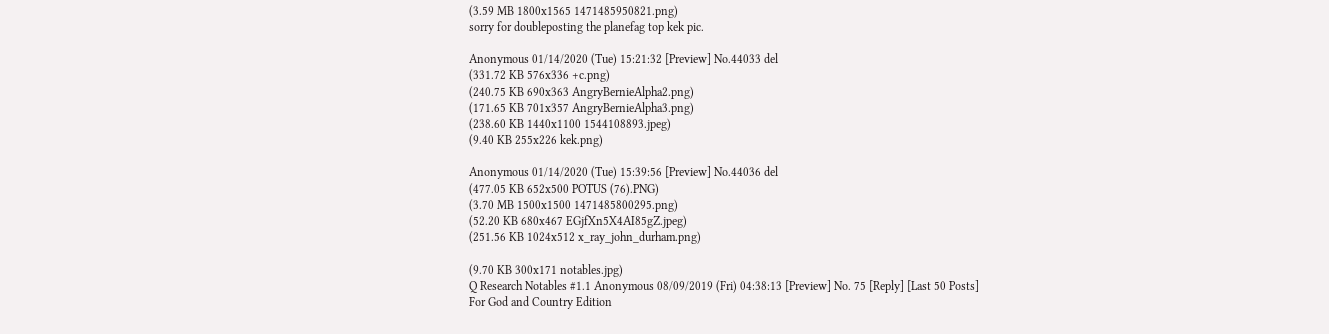(3.59 MB 1800x1565 1471485950821.png)
sorry for doubleposting the planefag top kek pic.

Anonymous 01/14/2020 (Tue) 15:21:32 [Preview] No.44033 del
(331.72 KB 576x336 +c.png)
(240.75 KB 690x363 AngryBernieAlpha2.png)
(171.65 KB 701x357 AngryBernieAlpha3.png)
(238.60 KB 1440x1100 1544108893.jpeg)
(9.40 KB 255x226 kek.png)

Anonymous 01/14/2020 (Tue) 15:39:56 [Preview] No.44036 del
(477.05 KB 652x500 POTUS (76).PNG)
(3.70 MB 1500x1500 1471485800295.png)
(52.20 KB 680x467 EGjfXn5X4AI85gZ.jpeg)
(251.56 KB 1024x512 x_ray_john_durham.png)

(9.70 KB 300x171 notables.jpg)
Q Research Notables #1.1 Anonymous 08/09/2019 (Fri) 04:38:13 [Preview] No. 75 [Reply] [Last 50 Posts]
For God and Country Edition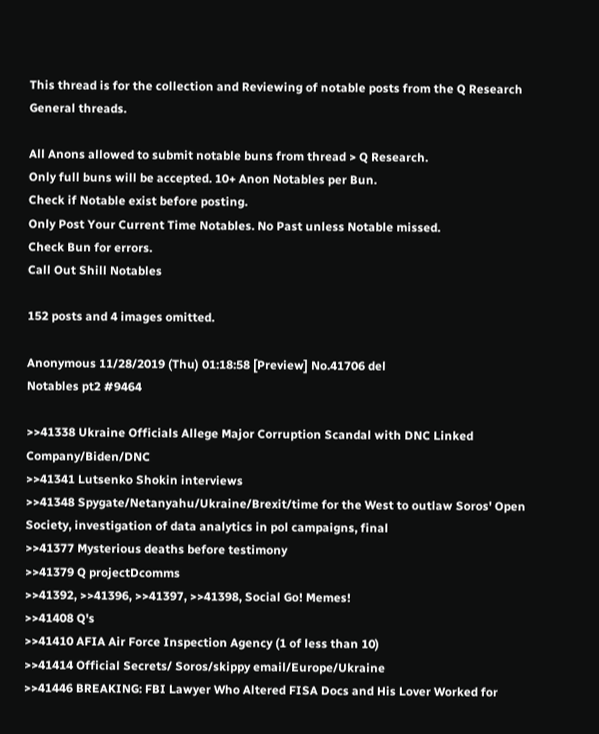This thread is for the collection and Reviewing of notable posts from the Q Research General threads.

All Anons allowed to submit notable buns from thread > Q Research.
Only full buns will be accepted. 10+ Anon Notables per Bun.
Check if Notable exist before posting.
Only Post Your Current Time Notables. No Past unless Notable missed.
Check Bun for errors.
Call Out Shill Notables

152 posts and 4 images omitted.

Anonymous 11/28/2019 (Thu) 01:18:58 [Preview] No.41706 del
Notables pt2 #9464

>>41338 Ukraine Officials Allege Major Corruption Scandal with DNC Linked Company/Biden/DNC
>>41341 Lutsenko Shokin interviews
>>41348 Spygate/Netanyahu/Ukraine/Brexit/time for the West to outlaw Soros' Open Society, investigation of data analytics in pol campaigns, final
>>41377 Mysterious deaths before testimony
>>41379 Q projectDcomms
>>41392, >>41396, >>41397, >>41398, Social Go! Memes!
>>41408 Q's
>>41410 AFIA Air Force Inspection Agency (1 of less than 10)
>>41414 Official Secrets/ Soros/skippy email/Europe/Ukraine
>>41446 BREAKING: FBI Lawyer Who Altered FISA Docs and His Lover Worked for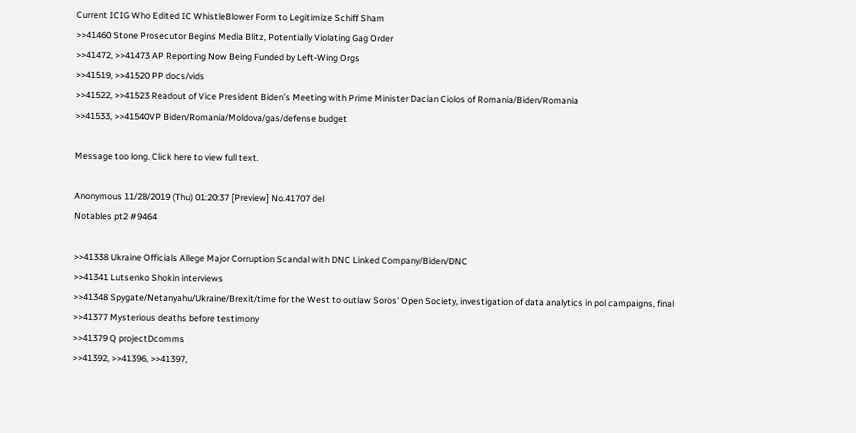Current ICIG Who Edited IC WhistleBlower Form to Legitimize Schiff Sham
>>41460 Stone Prosecutor Begins Media Blitz, Potentially Violating Gag Order
>>41472, >>41473 AP Reporting Now Being Funded by Left-Wing Orgs
>>41519, >>41520 PP docs/vids
>>41522, >>41523 Readout of Vice President Biden’s Meeting with Prime Minister Dacian Ciolos of Romania/Biden/Romania
>>41533, >>41540VP Biden/Romania/Moldova/gas/defense budget

Message too long. Click here to view full text.

Anonymous 11/28/2019 (Thu) 01:20:37 [Preview] No.41707 del
Notables pt2 #9464

>>41338 Ukraine Officials Allege Major Corruption Scandal with DNC Linked Company/Biden/DNC
>>41341 Lutsenko Shokin interviews
>>41348 Spygate/Netanyahu/Ukraine/Brexit/time for the West to outlaw Soros' Open Society, investigation of data analytics in pol campaigns, final
>>41377 Mysterious deaths before testimony
>>41379 Q projectDcomms
>>41392, >>41396, >>41397,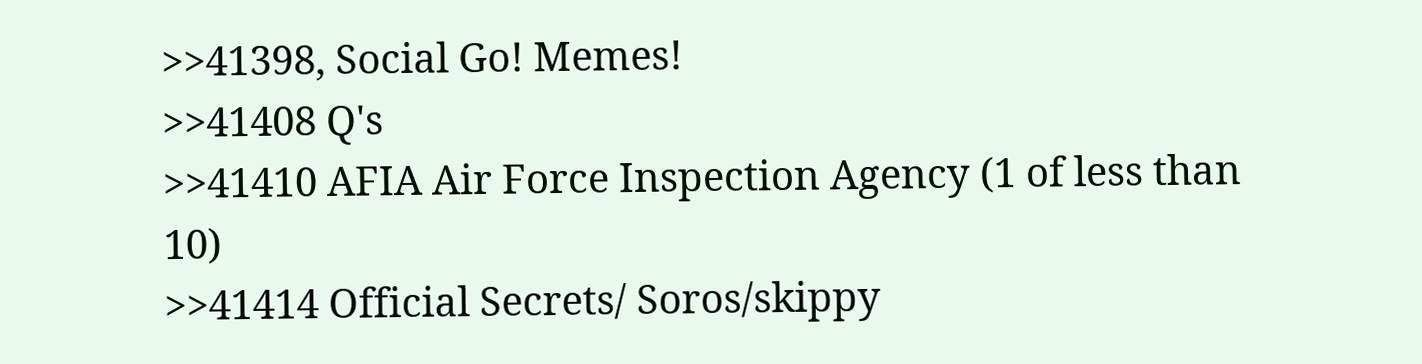>>41398, Social Go! Memes!
>>41408 Q's
>>41410 AFIA Air Force Inspection Agency (1 of less than 10)
>>41414 Official Secrets/ Soros/skippy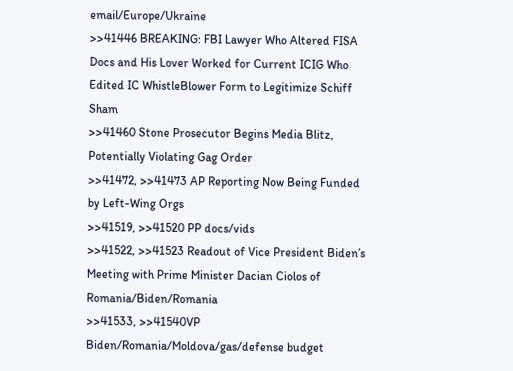email/Europe/Ukraine
>>41446 BREAKING: FBI Lawyer Who Altered FISA Docs and His Lover Worked for Current ICIG Who Edited IC WhistleBlower Form to Legitimize Schiff Sham
>>41460 Stone Prosecutor Begins Media Blitz, Potentially Violating Gag Order
>>41472, >>41473 AP Reporting Now Being Funded by Left-Wing Orgs
>>41519, >>41520 PP docs/vids
>>41522, >>41523 Readout of Vice President Biden’s Meeting with Prime Minister Dacian Ciolos of Romania/Biden/Romania
>>41533, >>41540VP Biden/Romania/Moldova/gas/defense budget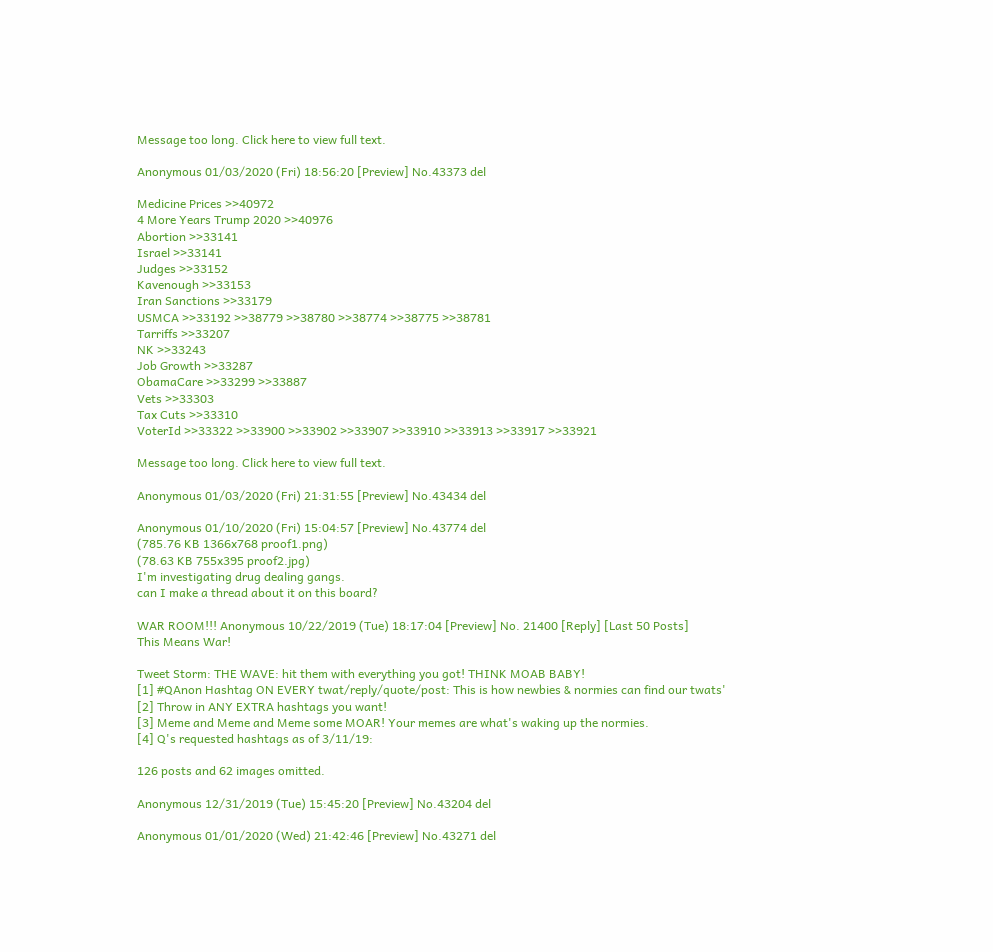Message too long. Click here to view full text.

Anonymous 01/03/2020 (Fri) 18:56:20 [Preview] No.43373 del

Medicine Prices >>40972
4 More Years Trump 2020 >>40976
Abortion >>33141
Israel >>33141
Judges >>33152
Kavenough >>33153
Iran Sanctions >>33179
USMCA >>33192 >>38779 >>38780 >>38774 >>38775 >>38781
Tarriffs >>33207
NK >>33243
Job Growth >>33287
ObamaCare >>33299 >>33887
Vets >>33303
Tax Cuts >>33310
VoterId >>33322 >>33900 >>33902 >>33907 >>33910 >>33913 >>33917 >>33921

Message too long. Click here to view full text.

Anonymous 01/03/2020 (Fri) 21:31:55 [Preview] No.43434 del

Anonymous 01/10/2020 (Fri) 15:04:57 [Preview] No.43774 del
(785.76 KB 1366x768 proof1.png)
(78.63 KB 755x395 proof2.jpg)
I'm investigating drug dealing gangs.
can I make a thread about it on this board?

WAR ROOM!!! Anonymous 10/22/2019 (Tue) 18:17:04 [Preview] No. 21400 [Reply] [Last 50 Posts]
This Means War!

Tweet Storm: THE WAVE: hit them with everything you got! THINK MOAB BABY!
[1] #QAnon Hashtag ON EVERY twat/reply/quote/post: This is how newbies & normies can find our twats'
[2] Throw in ANY EXTRA hashtags you want!
[3] Meme and Meme and Meme some MOAR! Your memes are what's waking up the normies.
[4] Q's requested hashtags as of 3/11/19:

126 posts and 62 images omitted.

Anonymous 12/31/2019 (Tue) 15:45:20 [Preview] No.43204 del

Anonymous 01/01/2020 (Wed) 21:42:46 [Preview] No.43271 del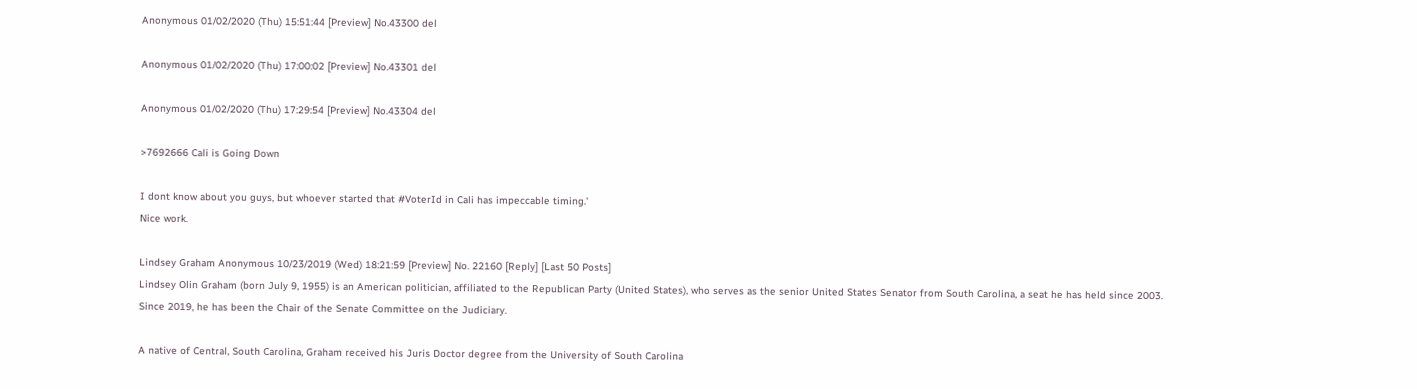Anonymous 01/02/2020 (Thu) 15:51:44 [Preview] No.43300 del

Anonymous 01/02/2020 (Thu) 17:00:02 [Preview] No.43301 del

Anonymous 01/02/2020 (Thu) 17:29:54 [Preview] No.43304 del

>7692666 Cali is Going Down

I dont know about you guys, but whoever started that #VoterId in Cali has impeccable timing.'
Nice work.

Lindsey Graham Anonymous 10/23/2019 (Wed) 18:21:59 [Preview] No. 22160 [Reply] [Last 50 Posts]
Lindsey Olin Graham (born July 9, 1955) is an American politician, affiliated to the Republican Party (United States), who serves as the senior United States Senator from South Carolina, a seat he has held since 2003. Since 2019, he has been the Chair of the Senate Committee on the Judiciary.

A native of Central, South Carolina, Graham received his Juris Doctor degree from the University of South Carolina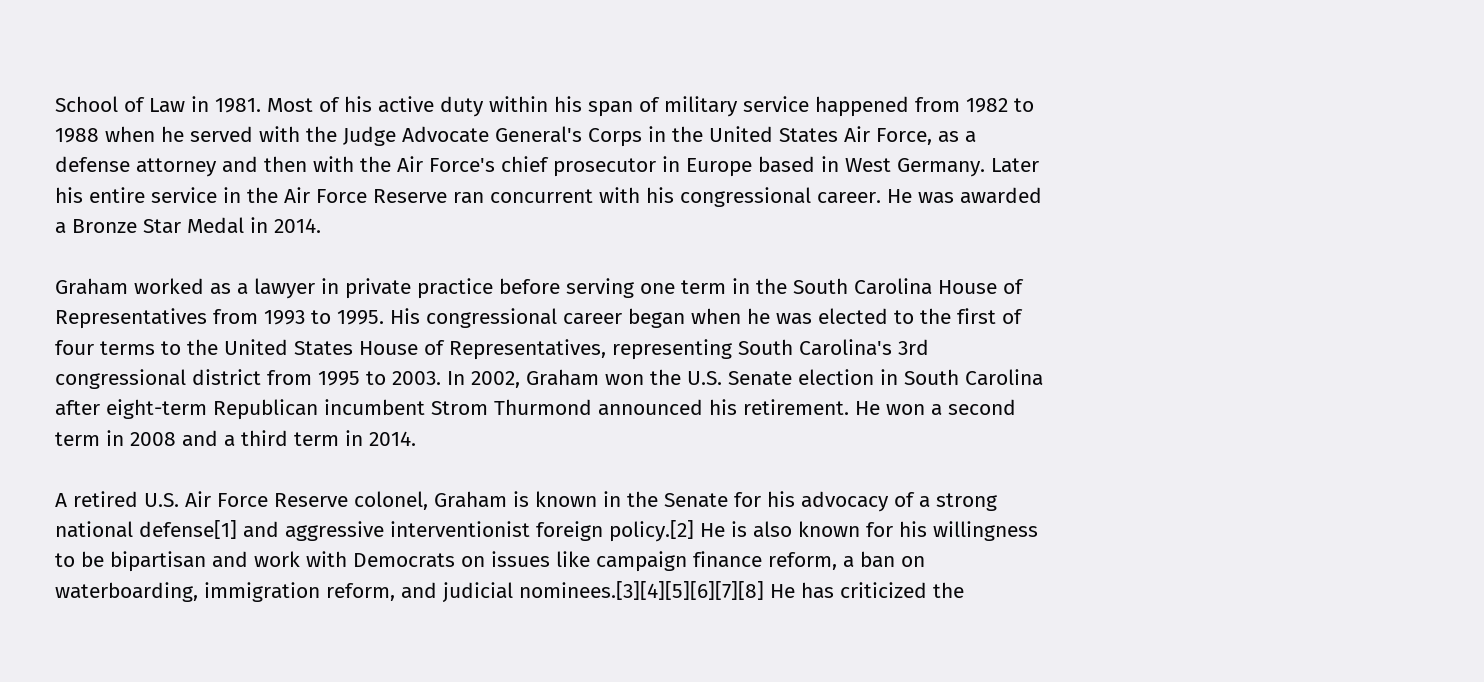School of Law in 1981. Most of his active duty within his span of military service happened from 1982 to 1988 when he served with the Judge Advocate General's Corps in the United States Air Force, as a defense attorney and then with the Air Force's chief prosecutor in Europe based in West Germany. Later his entire service in the Air Force Reserve ran concurrent with his congressional career. He was awarded a Bronze Star Medal in 2014.

Graham worked as a lawyer in private practice before serving one term in the South Carolina House of Representatives from 1993 to 1995. His congressional career began when he was elected to the first of four terms to the United States House of Representatives, representing South Carolina's 3rd congressional district from 1995 to 2003. In 2002, Graham won the U.S. Senate election in South Carolina after eight-term Republican incumbent Strom Thurmond announced his retirement. He won a second term in 2008 and a third term in 2014.

A retired U.S. Air Force Reserve colonel, Graham is known in the Senate for his advocacy of a strong national defense[1] and aggressive interventionist foreign policy.[2] He is also known for his willingness to be bipartisan and work with Democrats on issues like campaign finance reform, a ban on waterboarding, immigration reform, and judicial nominees.[3][4][5][6][7][8] He has criticized the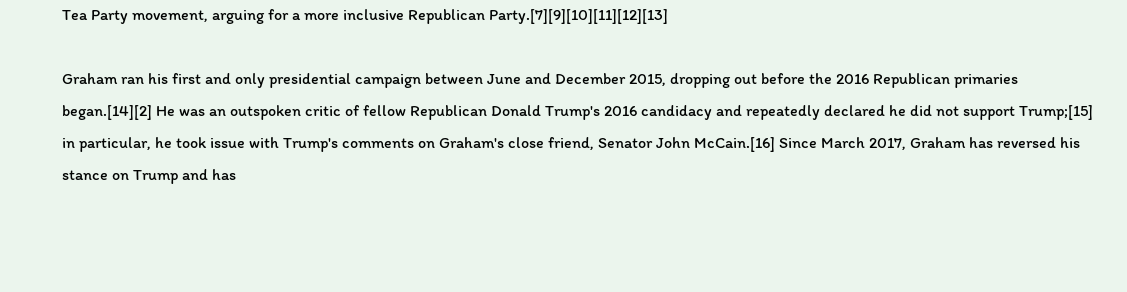Tea Party movement, arguing for a more inclusive Republican Party.[7][9][10][11][12][13]

Graham ran his first and only presidential campaign between June and December 2015, dropping out before the 2016 Republican primaries began.[14][2] He was an outspoken critic of fellow Republican Donald Trump's 2016 candidacy and repeatedly declared he did not support Trump;[15] in particular, he took issue with Trump's comments on Graham's close friend, Senator John McCain.[16] Since March 2017, Graham has reversed his stance on Trump and has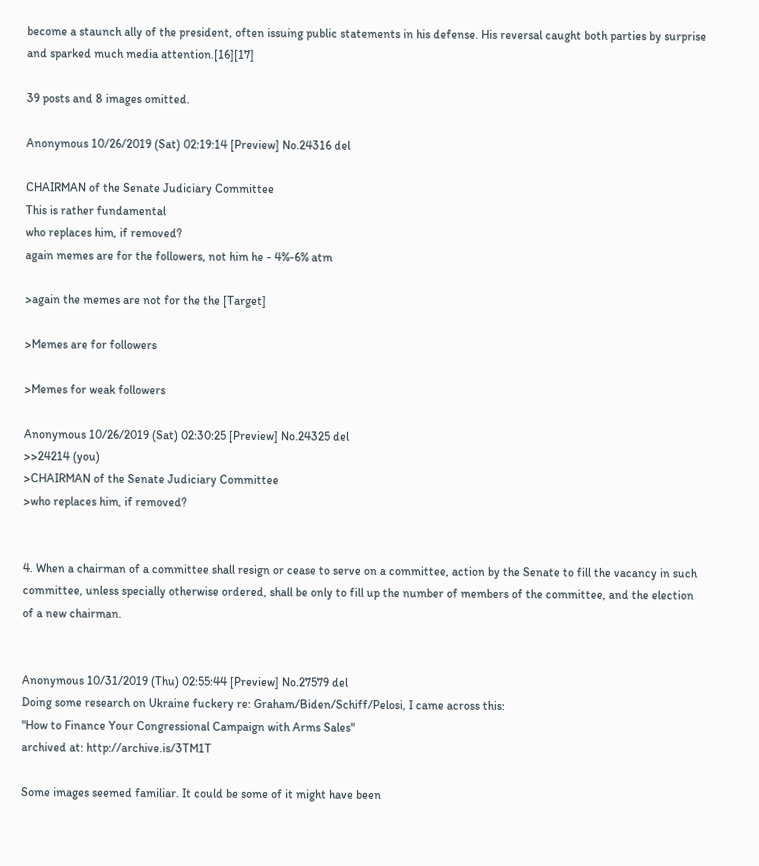become a staunch ally of the president, often issuing public statements in his defense. His reversal caught both parties by surprise and sparked much media attention.[16][17]

39 posts and 8 images omitted.

Anonymous 10/26/2019 (Sat) 02:19:14 [Preview] No.24316 del

CHAIRMAN of the Senate Judiciary Committee
This is rather fundamental
who replaces him, if removed?
again memes are for the followers, not him he - 4%-6% atm

>again the memes are not for the the [Target]

>Memes are for followers

>Memes for weak followers

Anonymous 10/26/2019 (Sat) 02:30:25 [Preview] No.24325 del
>>24214 (you)
>CHAIRMAN of the Senate Judiciary Committee
>who replaces him, if removed?


4. When a chairman of a committee shall resign or cease to serve on a committee, action by the Senate to fill the vacancy in such committee, unless specially otherwise ordered, shall be only to fill up the number of members of the committee, and the election of a new chairman.


Anonymous 10/31/2019 (Thu) 02:55:44 [Preview] No.27579 del
Doing some research on Ukraine fuckery re: Graham/Biden/Schiff/Pelosi, I came across this:
"How to Finance Your Congressional Campaign with Arms Sales"
archived at: http://archive.is/3TM1T

Some images seemed familiar. It could be some of it might have been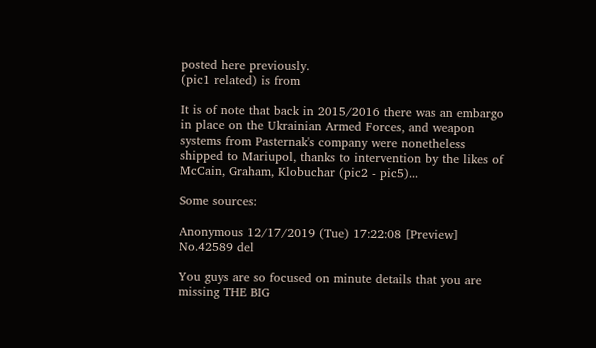posted here previously.
(pic1 related) is from

It is of note that back in 2015/2016 there was an embargo in place on the Ukrainian Armed Forces, and weapon systems from Pasternak's company were nonetheless shipped to Mariupol, thanks to intervention by the likes of McCain, Graham, Klobuchar (pic2 - pic5)...

Some sources:

Anonymous 12/17/2019 (Tue) 17:22:08 [Preview] No.42589 del

You guys are so focused on minute details that you are missing THE BIG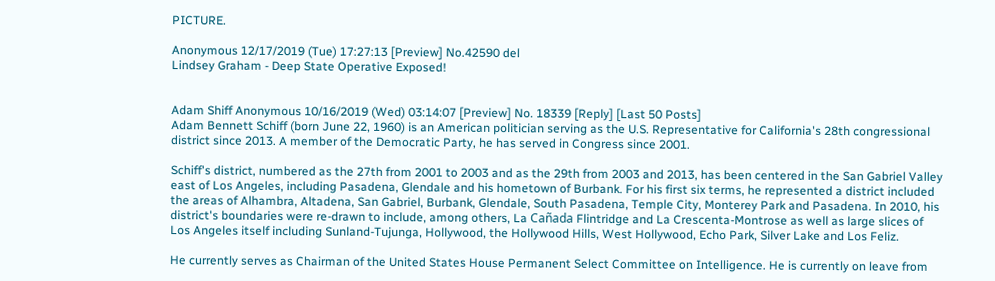PICTURE.

Anonymous 12/17/2019 (Tue) 17:27:13 [Preview] No.42590 del
Lindsey Graham - Deep State Operative Exposed!


Adam Shiff Anonymous 10/16/2019 (Wed) 03:14:07 [Preview] No. 18339 [Reply] [Last 50 Posts]
Adam Bennett Schiff (born June 22, 1960) is an American politician serving as the U.S. Representative for California's 28th congressional district since 2013. A member of the Democratic Party, he has served in Congress since 2001.

Schiff's district, numbered as the 27th from 2001 to 2003 and as the 29th from 2003 and 2013, has been centered in the San Gabriel Valley east of Los Angeles, including Pasadena, Glendale and his hometown of Burbank. For his first six terms, he represented a district included the areas of Alhambra, Altadena, San Gabriel, Burbank, Glendale, South Pasadena, Temple City, Monterey Park and Pasadena. In 2010, his district's boundaries were re-drawn to include, among others, La Cañada Flintridge and La Crescenta-Montrose as well as large slices of Los Angeles itself including Sunland-Tujunga, Hollywood, the Hollywood Hills, West Hollywood, Echo Park, Silver Lake and Los Feliz.

He currently serves as Chairman of the United States House Permanent Select Committee on Intelligence. He is currently on leave from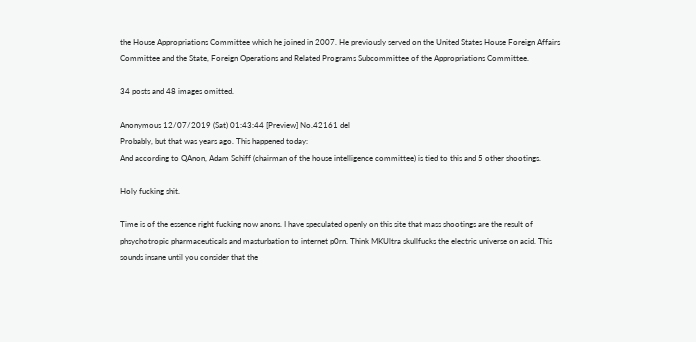the House Appropriations Committee which he joined in 2007. He previously served on the United States House Foreign Affairs Committee and the State, Foreign Operations and Related Programs Subcommittee of the Appropriations Committee.

34 posts and 48 images omitted.

Anonymous 12/07/2019 (Sat) 01:43:44 [Preview] No.42161 del
Probably, but that was years ago. This happened today:
And according to QAnon, Adam Schiff (chairman of the house intelligence committee) is tied to this and 5 other shootings.

Holy fucking shit.

Time is of the essence right fucking now anons. I have speculated openly on this site that mass shootings are the result of phsychotropic pharmaceuticals and masturbation to internet p0rn. Think MKUltra skullfucks the electric universe on acid. This sounds insane until you consider that the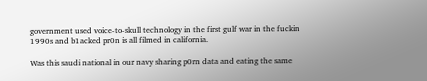government used voice-to-skull technology in the first gulf war in the fuckin 1990s and b1acked pr0n is all filmed in california.

Was this saudi national in our navy sharing p0rn data and eating the same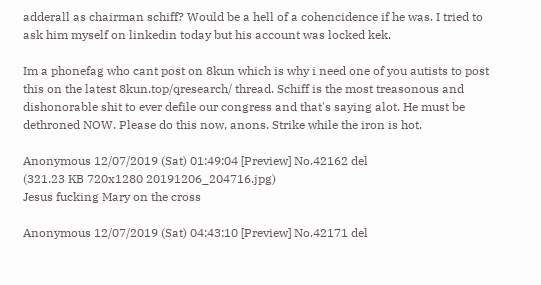adderall as chairman schiff? Would be a hell of a cohencidence if he was. I tried to ask him myself on linkedin today but his account was locked kek.

Im a phonefag who cant post on 8kun which is why i need one of you autists to post this on the latest 8kun.top/qresearch/ thread. Schiff is the most treasonous and dishonorable shit to ever defile our congress and that's saying alot. He must be dethroned NOW. Please do this now, anons. Strike while the iron is hot.

Anonymous 12/07/2019 (Sat) 01:49:04 [Preview] No.42162 del
(321.23 KB 720x1280 20191206_204716.jpg)
Jesus fucking Mary on the cross

Anonymous 12/07/2019 (Sat) 04:43:10 [Preview] No.42171 del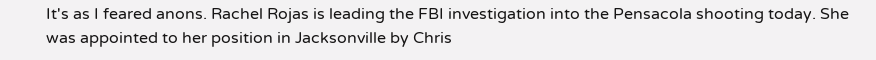It's as I feared anons. Rachel Rojas is leading the FBI investigation into the Pensacola shooting today. She was appointed to her position in Jacksonville by Chris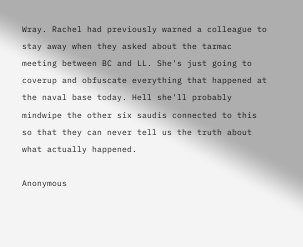Wray. Rachel had previously warned a colleague to stay away when they asked about the tarmac meeting between BC and LL. She's just going to coverup and obfuscate everything that happened at the naval base today. Hell she'll probably mindwipe the other six saudis connected to this so that they can never tell us the truth about what actually happened.

Anonymous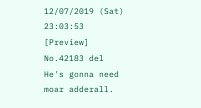12/07/2019 (Sat) 23:03:53 [Preview] No.42183 del
He's gonna need moar adderall.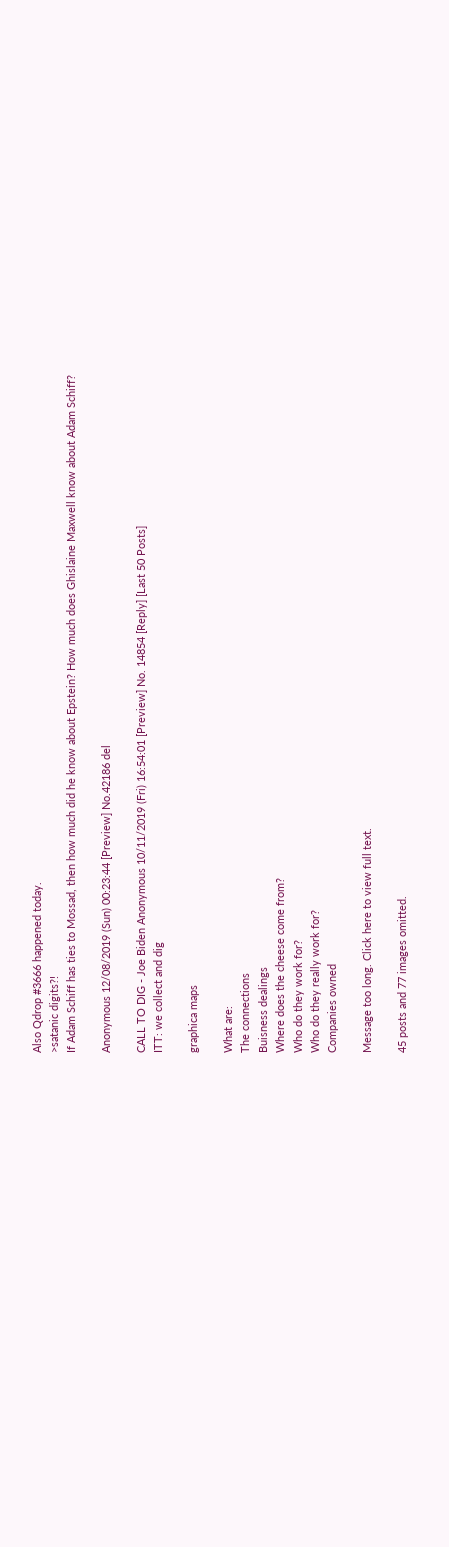Also Qdrop #3666 happened today.
>satanic digits?!
If Adam Schiff has ties to Mossad, then how much did he know about Epstein? How much does Ghislaine Maxwell know about Adam Schiff?

Anonymous 12/08/2019 (Sun) 00:23:44 [Preview] No.42186 del

CALL TO DIG - Joe Biden Anonymous 10/11/2019 (Fri) 16:54:01 [Preview] No. 14854 [Reply] [Last 50 Posts]
ITT: we collect and dig

graphica maps

What are:
The connections
Buisness dealings
Where does the cheese come from?
Who do they work for?
Who do they really work for?
Companies owned

Message too long. Click here to view full text.

45 posts and 77 images omitted.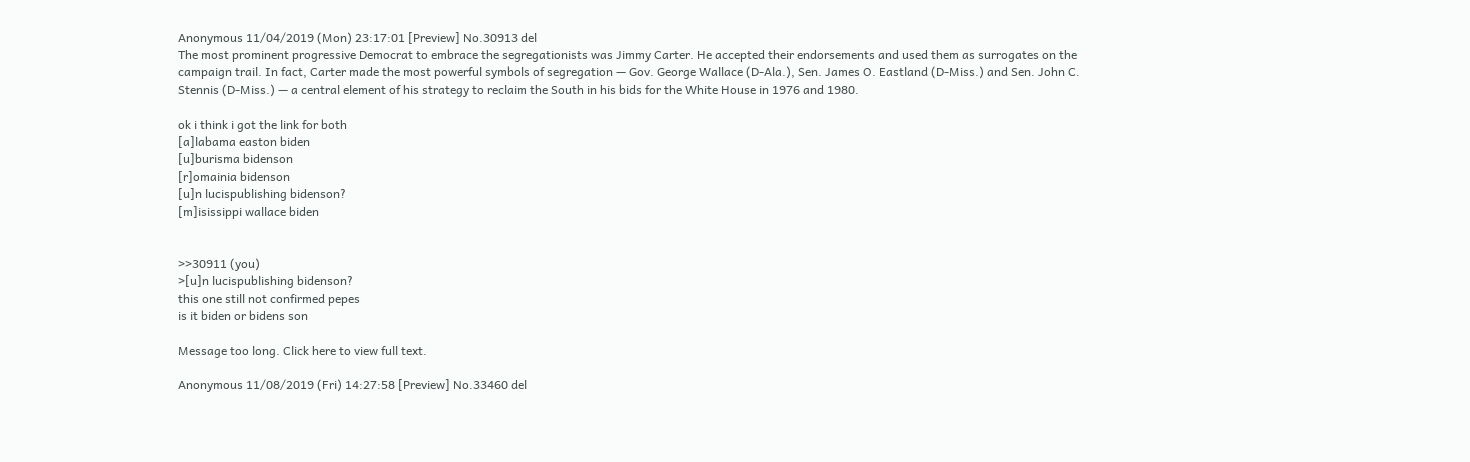Anonymous 11/04/2019 (Mon) 23:17:01 [Preview] No.30913 del
The most prominent progressive Democrat to embrace the segregationists was Jimmy Carter. He accepted their endorsements and used them as surrogates on the campaign trail. In fact, Carter made the most powerful symbols of segregation — Gov. George Wallace (D-Ala.), Sen. James O. Eastland (D-Miss.) and Sen. John C. Stennis (D-Miss.) — a central element of his strategy to reclaim the South in his bids for the White House in 1976 and 1980.

ok i think i got the link for both
[a]labama easton biden
[u]burisma bidenson
[r]omainia bidenson
[u]n lucispublishing bidenson?
[m]isissippi wallace biden


>>30911 (you)
>[u]n lucispublishing bidenson?
this one still not confirmed pepes
is it biden or bidens son

Message too long. Click here to view full text.

Anonymous 11/08/2019 (Fri) 14:27:58 [Preview] No.33460 del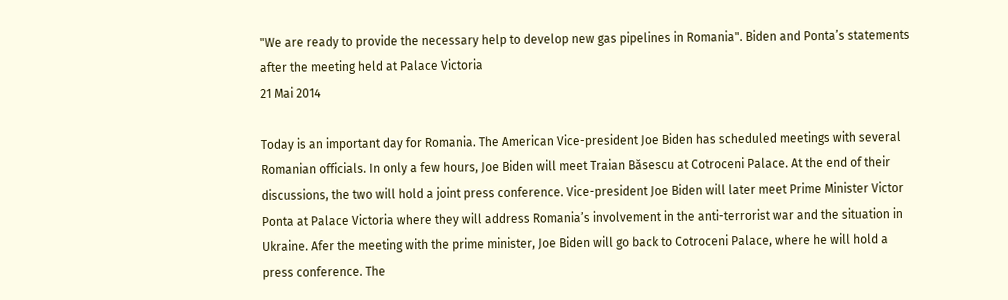"We are ready to provide the necessary help to develop new gas pipelines in Romania". Biden and Ponta’s statements after the meeting held at Palace Victoria
21 Mai 2014

Today is an important day for Romania. The American Vice-president Joe Biden has scheduled meetings with several Romanian officials. In only a few hours, Joe Biden will meet Traian Băsescu at Cotroceni Palace. At the end of their discussions, the two will hold a joint press conference. Vice-president Joe Biden will later meet Prime Minister Victor Ponta at Palace Victoria where they will address Romania’s involvement in the anti-terrorist war and the situation in Ukraine. Afer the meeting with the prime minister, Joe Biden will go back to Cotroceni Palace, where he will hold a press conference. The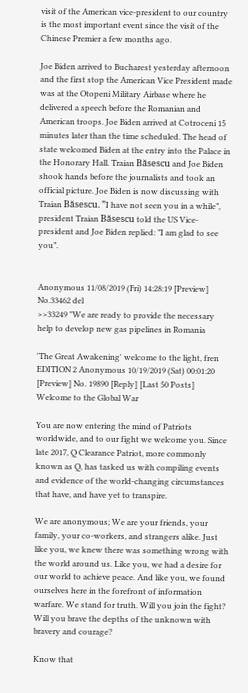visit of the American vice-president to our country is the most important event since the visit of the Chinese Premier a few months ago.

Joe Biden arrived to Bucharest yesterday afternoon and the first stop the American Vice President made was at the Otopeni Military Airbase where he delivered a speech before the Romanian and American troops. Joe Biden arrived at Cotroceni 15 minutes later than the time scheduled. The head of state welcomed Biden at the entry into the Palace in the Honorary Hall. Traian Băsescu and Joe Biden shook hands before the journalists and took an official picture. Joe Biden is now discussing with Traian Băsescu. ”I have not seen you in a while”, president Traian Băsescu told the US Vice-president and Joe Biden replied: ”I am glad to see you”.


Anonymous 11/08/2019 (Fri) 14:28:19 [Preview] No.33462 del
>>33249 "We are ready to provide the necessary help to develop new gas pipelines in Romania

'The Great Awakening' welcome to the light, fren EDITION 2 Anonymous 10/19/2019 (Sat) 00:01:20 [Preview] No. 19890 [Reply] [Last 50 Posts]
Welcome to the Global War

You are now entering the mind of Patriots worldwide, and to our fight we welcome you. Since late 2017, Q Clearance Patriot, more commonly known as Q, has tasked us with compiling events and evidence of the world-changing circumstances that have, and have yet to transpire.

We are anonymous; We are your friends, your family, your co-workers, and strangers alike. Just like you, we knew there was something wrong with the world around us. Like you, we had a desire for our world to achieve peace. And like you, we found ourselves here in the forefront of information warfare. We stand for truth. Will you join the fight? Will you brave the depths of the unknown with bravery and courage?

Know that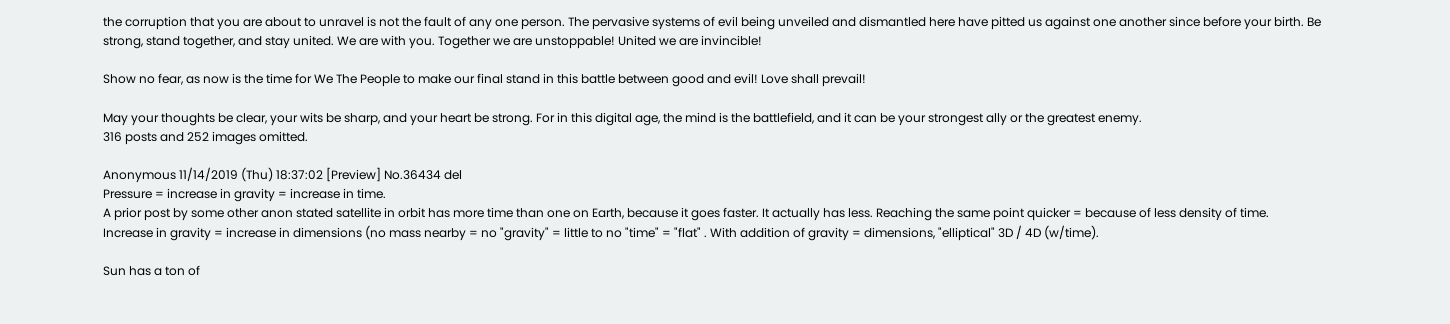the corruption that you are about to unravel is not the fault of any one person. The pervasive systems of evil being unveiled and dismantled here have pitted us against one another since before your birth. Be strong, stand together, and stay united. We are with you. Together we are unstoppable! United we are invincible!

Show no fear, as now is the time for We The People to make our final stand in this battle between good and evil! Love shall prevail!

May your thoughts be clear, your wits be sharp, and your heart be strong. For in this digital age, the mind is the battlefield, and it can be your strongest ally or the greatest enemy.
316 posts and 252 images omitted.

Anonymous 11/14/2019 (Thu) 18:37:02 [Preview] No.36434 del
Pressure = increase in gravity = increase in time.
A prior post by some other anon stated satellite in orbit has more time than one on Earth, because it goes faster. It actually has less. Reaching the same point quicker = because of less density of time.
Increase in gravity = increase in dimensions (no mass nearby = no "gravity" = little to no "time" = "flat" . With addition of gravity = dimensions, "elliptical" 3D / 4D (w/time).

Sun has a ton of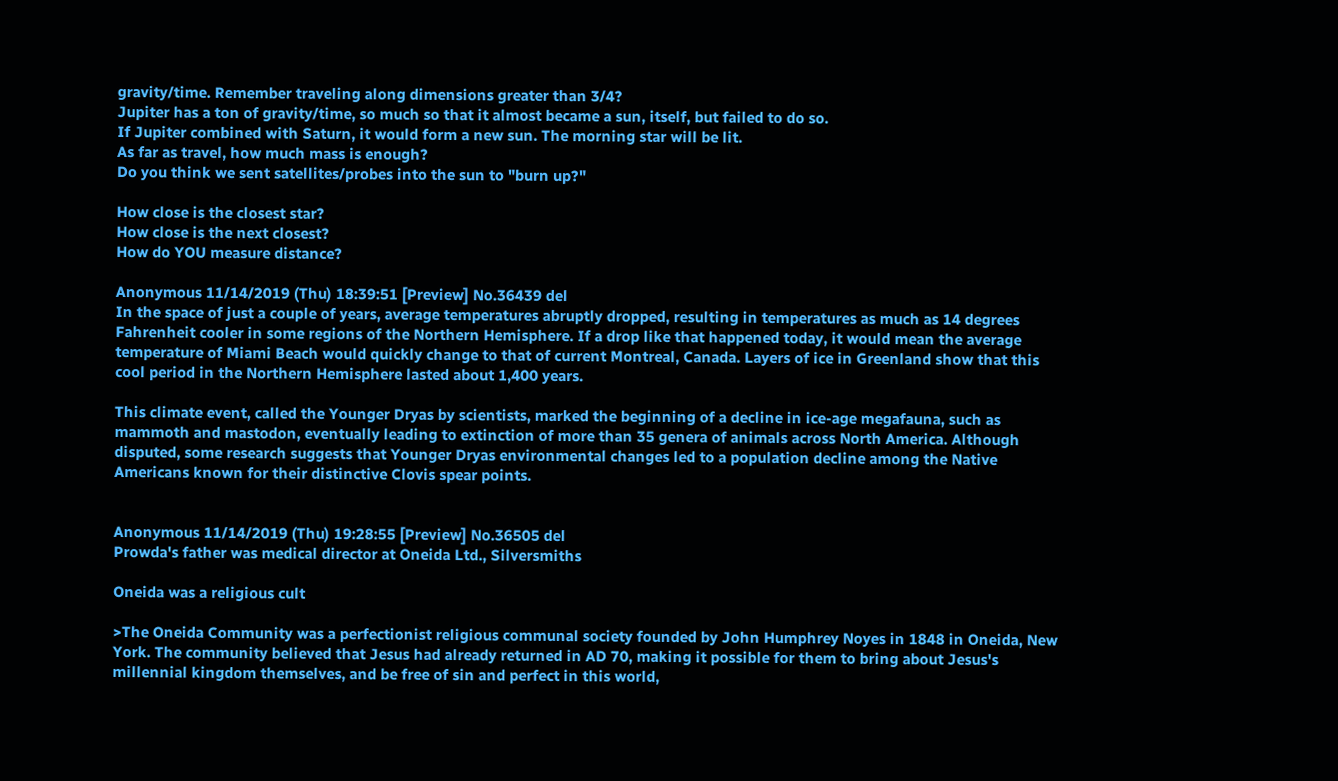gravity/time. Remember traveling along dimensions greater than 3/4?
Jupiter has a ton of gravity/time, so much so that it almost became a sun, itself, but failed to do so.
If Jupiter combined with Saturn, it would form a new sun. The morning star will be lit.
As far as travel, how much mass is enough?
Do you think we sent satellites/probes into the sun to "burn up?"

How close is the closest star?
How close is the next closest?
How do YOU measure distance?

Anonymous 11/14/2019 (Thu) 18:39:51 [Preview] No.36439 del
In the space of just a couple of years, average temperatures abruptly dropped, resulting in temperatures as much as 14 degrees Fahrenheit cooler in some regions of the Northern Hemisphere. If a drop like that happened today, it would mean the average temperature of Miami Beach would quickly change to that of current Montreal, Canada. Layers of ice in Greenland show that this cool period in the Northern Hemisphere lasted about 1,400 years.

This climate event, called the Younger Dryas by scientists, marked the beginning of a decline in ice-age megafauna, such as mammoth and mastodon, eventually leading to extinction of more than 35 genera of animals across North America. Although disputed, some research suggests that Younger Dryas environmental changes led to a population decline among the Native Americans known for their distinctive Clovis spear points.


Anonymous 11/14/2019 (Thu) 19:28:55 [Preview] No.36505 del
Prowda's father was medical director at Oneida Ltd., Silversmiths

Oneida was a religious cult

>The Oneida Community was a perfectionist religious communal society founded by John Humphrey Noyes in 1848 in Oneida, New York. The community believed that Jesus had already returned in AD 70, making it possible for them to bring about Jesus's millennial kingdom themselves, and be free of sin and perfect in this world,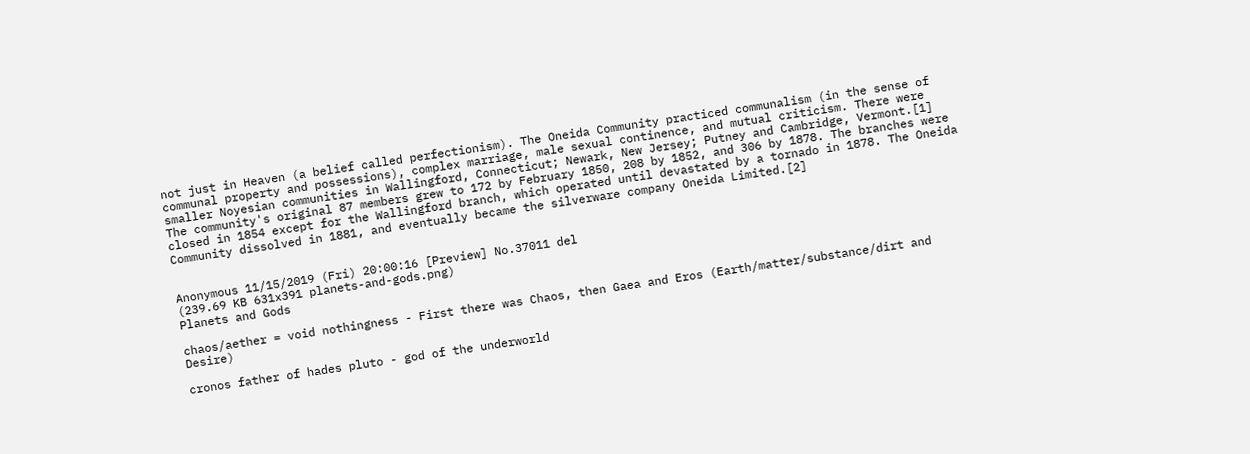not just in Heaven (a belief called perfectionism). The Oneida Community practiced communalism (in the sense of communal property and possessions), complex marriage, male sexual continence, and mutual criticism. There were smaller Noyesian communities in Wallingford, Connecticut; Newark, New Jersey; Putney and Cambridge, Vermont.[1] The community's original 87 members grew to 172 by February 1850, 208 by 1852, and 306 by 1878. The branches were closed in 1854 except for the Wallingford branch, which operated until devastated by a tornado in 1878. The Oneida Community dissolved in 1881, and eventually became the silverware company Oneida Limited.[2]


Anonymous 11/15/2019 (Fri) 20:00:16 [Preview] No.37011 del
(239.69 KB 631x391 planets-and-gods.png)
Planets and Gods

chaos/aether = void nothingness - First there was Chaos, then Gaea and Eros (Earth/matter/substance/dirt and Desire)

cronos father of hades pluto - god of the underworld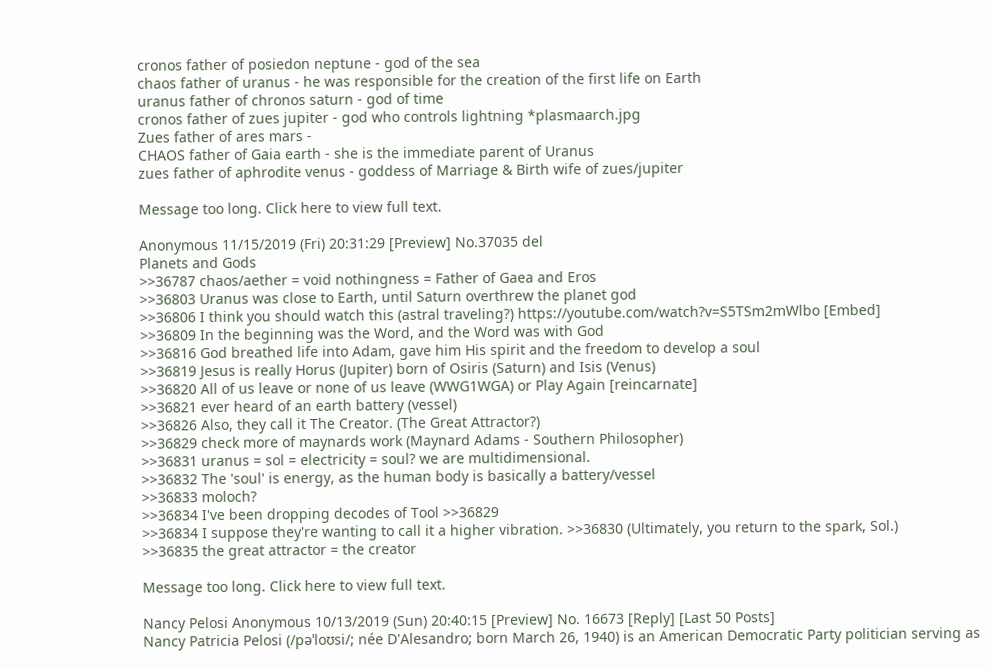cronos father of posiedon neptune - god of the sea
chaos father of uranus - he was responsible for the creation of the first life on Earth
uranus father of chronos saturn - god of time
cronos father of zues jupiter - god who controls lightning *plasmaarch.jpg
Zues father of ares mars -
CHAOS father of Gaia earth - she is the immediate parent of Uranus
zues father of aphrodite venus - goddess of Marriage & Birth wife of zues/jupiter

Message too long. Click here to view full text.

Anonymous 11/15/2019 (Fri) 20:31:29 [Preview] No.37035 del
Planets and Gods
>>36787 chaos/aether = void nothingness = Father of Gaea and Eros
>>36803 Uranus was close to Earth, until Saturn overthrew the planet god
>>36806 I think you should watch this (astral traveling?) https://youtube.com/watch?v=S5TSm2mWlbo [Embed]
>>36809 In the beginning was the Word, and the Word was with God
>>36816 God breathed life into Adam, gave him His spirit and the freedom to develop a soul
>>36819 Jesus is really Horus (Jupiter) born of Osiris (Saturn) and Isis (Venus)
>>36820 All of us leave or none of us leave (WWG1WGA) or Play Again [reincarnate]
>>36821 ever heard of an earth battery (vessel)
>>36826 Also, they call it The Creator. (The Great Attractor?)
>>36829 check more of maynards work (Maynard Adams - Southern Philosopher)
>>36831 uranus = sol = electricity = soul? we are multidimensional.
>>36832 The 'soul' is energy, as the human body is basically a battery/vessel
>>36833 moloch?
>>36834 I've been dropping decodes of Tool >>36829
>>36834 I suppose they're wanting to call it a higher vibration. >>36830 (Ultimately, you return to the spark, Sol.)
>>36835 the great attractor = the creator

Message too long. Click here to view full text.

Nancy Pelosi Anonymous 10/13/2019 (Sun) 20:40:15 [Preview] No. 16673 [Reply] [Last 50 Posts]
Nancy Patricia Pelosi (/pəˈloʊsi/; née D'Alesandro; born March 26, 1940) is an American Democratic Party politician serving as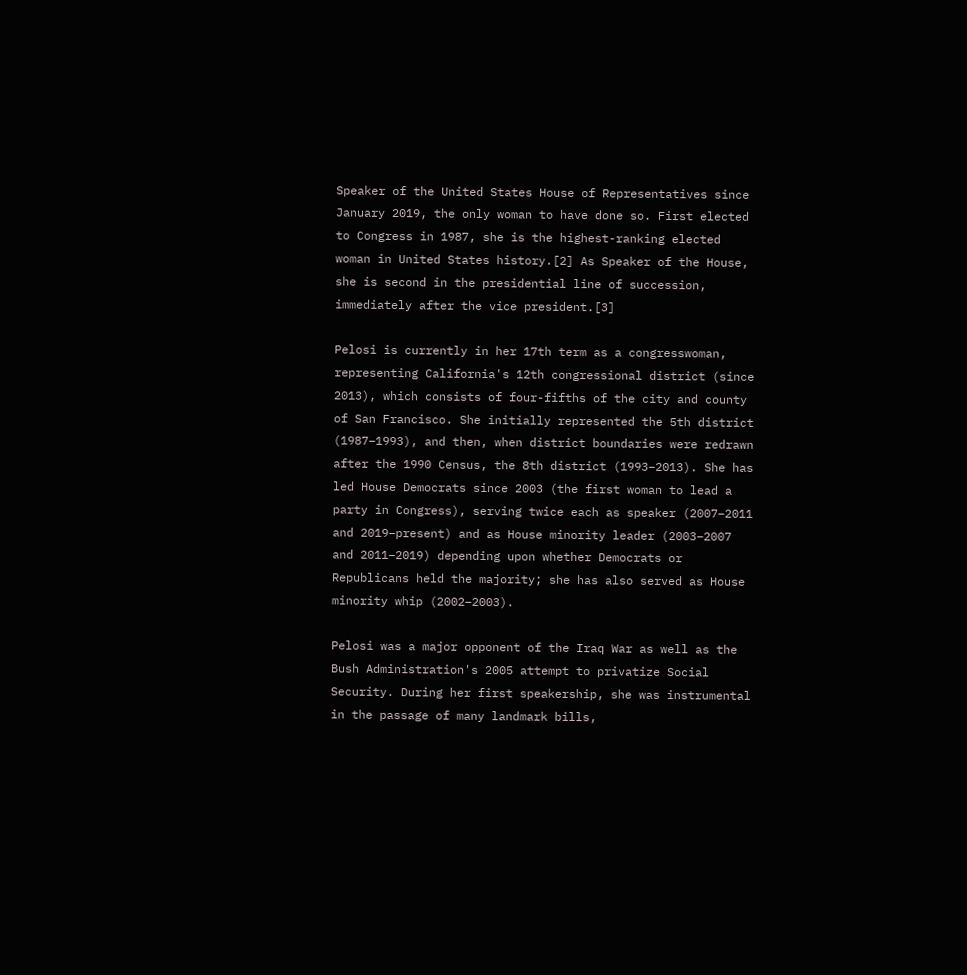Speaker of the United States House of Representatives since January 2019, the only woman to have done so. First elected to Congress in 1987, she is the highest-ranking elected woman in United States history.[2] As Speaker of the House, she is second in the presidential line of succession, immediately after the vice president.[3]

Pelosi is currently in her 17th term as a congresswoman, representing California's 12th congressional district (since 2013), which consists of four-fifths of the city and county of San Francisco. She initially represented the 5th district (1987–1993), and then, when district boundaries were redrawn after the 1990 Census, the 8th district (1993–2013). She has led House Democrats since 2003 (the first woman to lead a party in Congress), serving twice each as speaker (2007–2011 and 2019–present) and as House minority leader (2003–2007 and 2011–2019) depending upon whether Democrats or Republicans held the majority; she has also served as House minority whip (2002–2003).

Pelosi was a major opponent of the Iraq War as well as the Bush Administration's 2005 attempt to privatize Social Security. During her first speakership, she was instrumental in the passage of many landmark bills,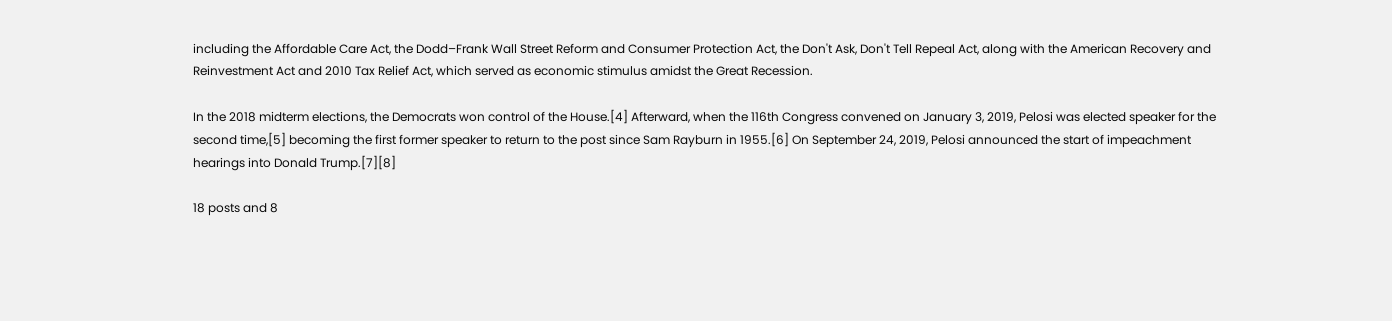including the Affordable Care Act, the Dodd–Frank Wall Street Reform and Consumer Protection Act, the Don't Ask, Don't Tell Repeal Act, along with the American Recovery and Reinvestment Act and 2010 Tax Relief Act, which served as economic stimulus amidst the Great Recession.

In the 2018 midterm elections, the Democrats won control of the House.[4] Afterward, when the 116th Congress convened on January 3, 2019, Pelosi was elected speaker for the second time,[5] becoming the first former speaker to return to the post since Sam Rayburn in 1955.[6] On September 24, 2019, Pelosi announced the start of impeachment hearings into Donald Trump.[7][8]

18 posts and 8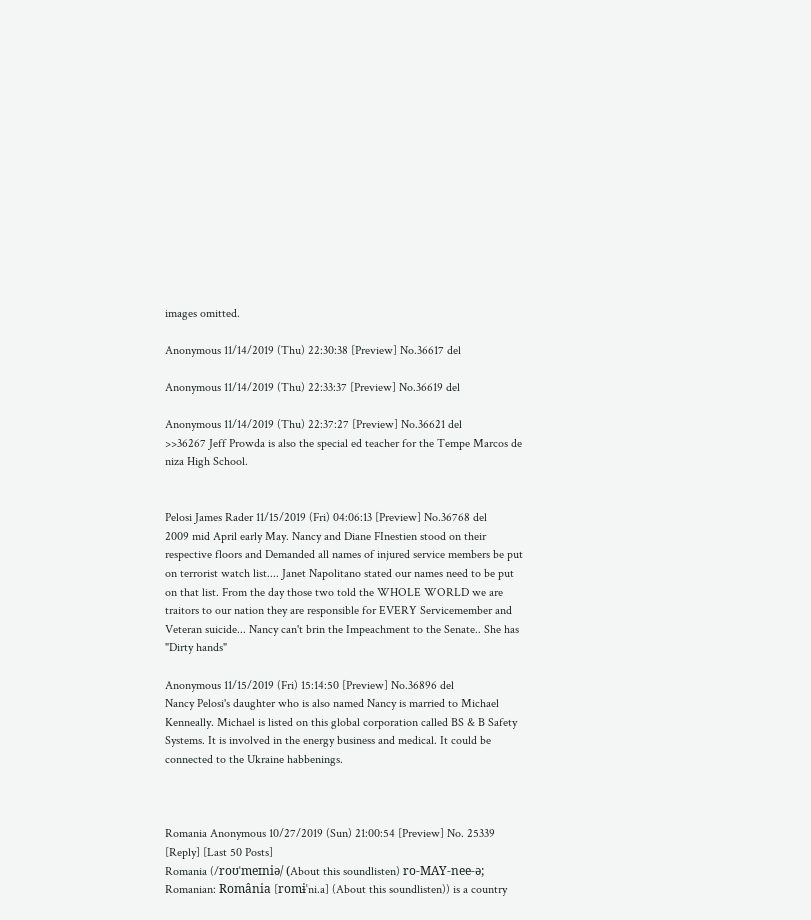images omitted.

Anonymous 11/14/2019 (Thu) 22:30:38 [Preview] No.36617 del

Anonymous 11/14/2019 (Thu) 22:33:37 [Preview] No.36619 del

Anonymous 11/14/2019 (Thu) 22:37:27 [Preview] No.36621 del
>>36267 Jeff Prowda is also the special ed teacher for the Tempe Marcos de niza High School.


Pelosi James Rader 11/15/2019 (Fri) 04:06:13 [Preview] No.36768 del
2009 mid April early May. Nancy and Diane FInestien stood on their respective floors and Demanded all names of injured service members be put on terrorist watch list.... Janet Napolitano stated our names need to be put on that list. From the day those two told the WHOLE WORLD we are traitors to our nation they are responsible for EVERY Servicemember and Veteran suicide... Nancy can't brin the Impeachment to the Senate.. She has "Dirty hands"

Anonymous 11/15/2019 (Fri) 15:14:50 [Preview] No.36896 del
Nancy Pelosi's daughter who is also named Nancy is married to Michael Kenneally. Michael is listed on this global corporation called BS & B Safety Systems. It is involved in the energy business and medical. It could be connected to the Ukraine habbenings.



Romania Anonymous 10/27/2019 (Sun) 21:00:54 [Preview] No. 25339 [Reply] [Last 50 Posts]
Romania (/roʊˈmeɪniə/ (About this soundlisten) ro-MAY-nee-ə; Romanian: România [romɨˈni.a] (About this soundlisten)) is a country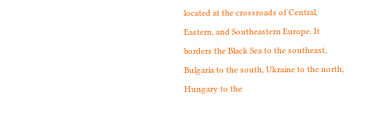located at the crossroads of Central, Eastern, and Southeastern Europe. It borders the Black Sea to the southeast, Bulgaria to the south, Ukraine to the north, Hungary to the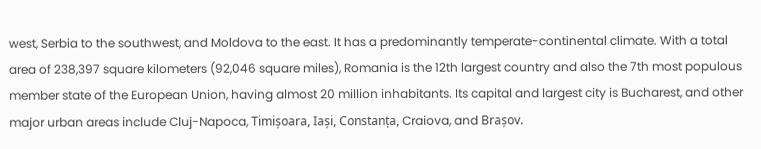west, Serbia to the southwest, and Moldova to the east. It has a predominantly temperate-continental climate. With a total area of 238,397 square kilometers (92,046 square miles), Romania is the 12th largest country and also the 7th most populous member state of the European Union, having almost 20 million inhabitants. Its capital and largest city is Bucharest, and other major urban areas include Cluj-Napoca, Timișoara, Iași, Constanța, Craiova, and Brașov.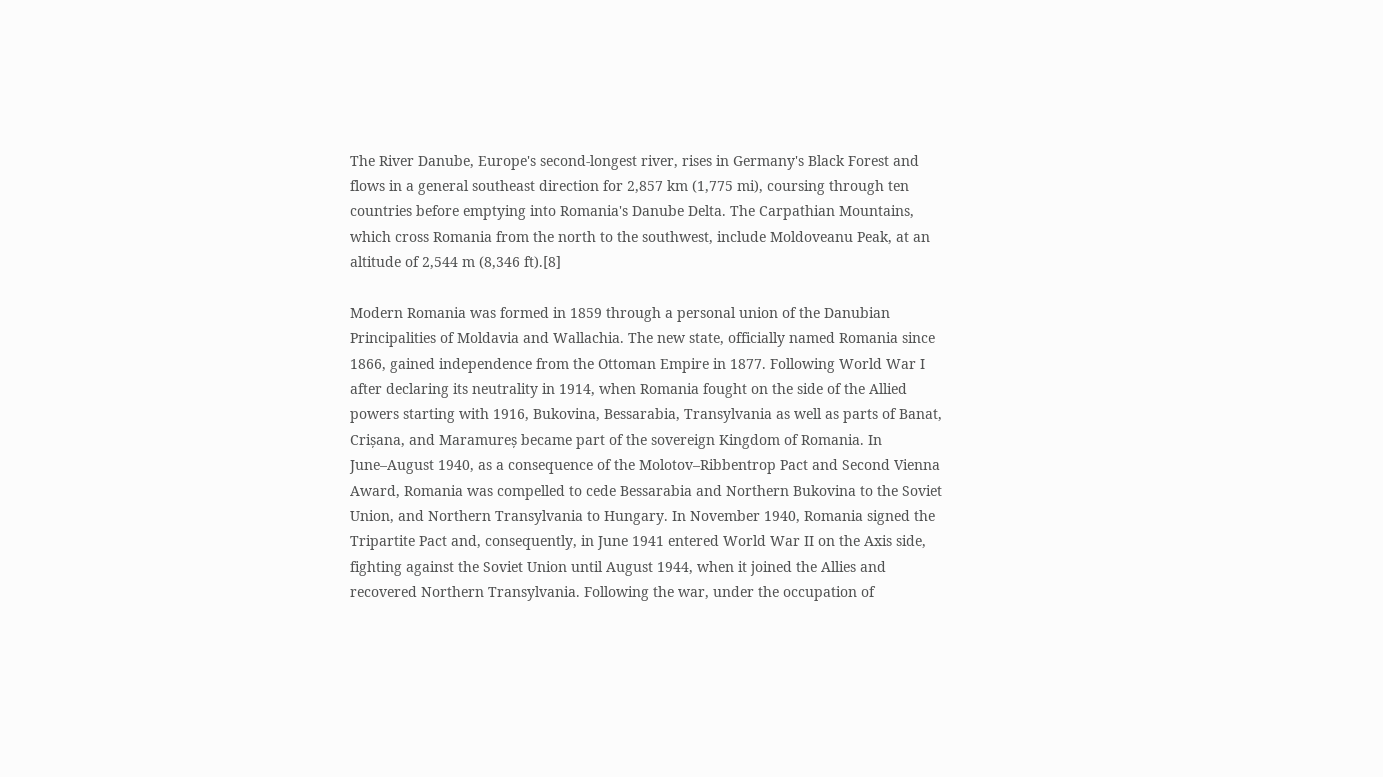The River Danube, Europe's second-longest river, rises in Germany's Black Forest and flows in a general southeast direction for 2,857 km (1,775 mi), coursing through ten countries before emptying into Romania's Danube Delta. The Carpathian Mountains, which cross Romania from the north to the southwest, include Moldoveanu Peak, at an altitude of 2,544 m (8,346 ft).[8]

Modern Romania was formed in 1859 through a personal union of the Danubian Principalities of Moldavia and Wallachia. The new state, officially named Romania since 1866, gained independence from the Ottoman Empire in 1877. Following World War I after declaring its neutrality in 1914, when Romania fought on the side of the Allied powers starting with 1916, Bukovina, Bessarabia, Transylvania as well as parts of Banat, Crișana, and Maramureș became part of the sovereign Kingdom of Romania. In June–August 1940, as a consequence of the Molotov–Ribbentrop Pact and Second Vienna Award, Romania was compelled to cede Bessarabia and Northern Bukovina to the Soviet Union, and Northern Transylvania to Hungary. In November 1940, Romania signed the Tripartite Pact and, consequently, in June 1941 entered World War II on the Axis side, fighting against the Soviet Union until August 1944, when it joined the Allies and recovered Northern Transylvania. Following the war, under the occupation of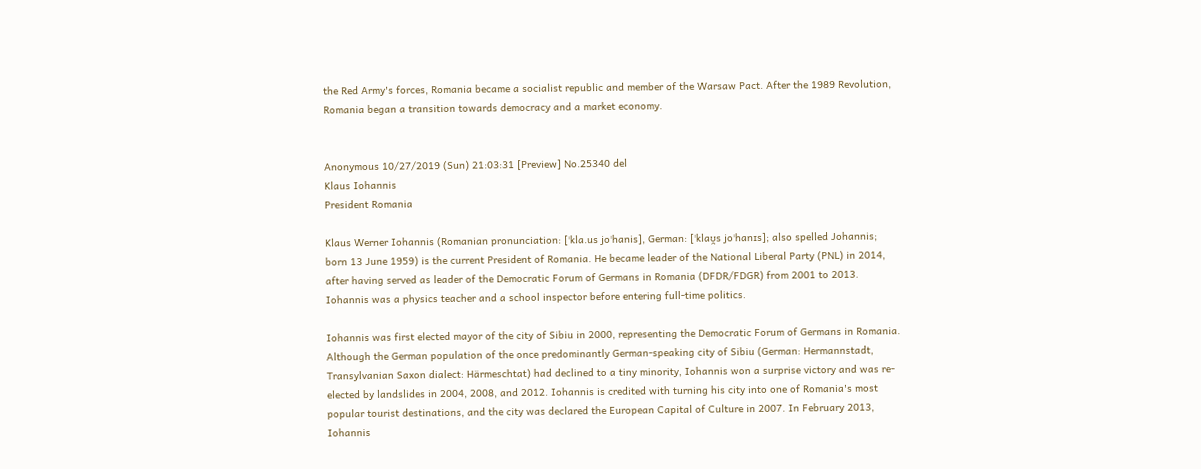the Red Army's forces, Romania became a socialist republic and member of the Warsaw Pact. After the 1989 Revolution, Romania began a transition towards democracy and a market economy.


Anonymous 10/27/2019 (Sun) 21:03:31 [Preview] No.25340 del
Klaus Iohannis
President Romania

Klaus Werner Iohannis (Romanian pronunciation: [ˈkla.us joˈhanis], German: [ˈklaʊ̯s joˈhanɪs]; also spelled Johannis; born 13 June 1959) is the current President of Romania. He became leader of the National Liberal Party (PNL) in 2014, after having served as leader of the Democratic Forum of Germans in Romania (DFDR/FDGR) from 2001 to 2013. Iohannis was a physics teacher and a school inspector before entering full-time politics.

Iohannis was first elected mayor of the city of Sibiu in 2000, representing the Democratic Forum of Germans in Romania. Although the German population of the once predominantly German-speaking city of Sibiu (German: Hermannstadt, Transylvanian Saxon dialect: Härmeschtat) had declined to a tiny minority, Iohannis won a surprise victory and was re-elected by landslides in 2004, 2008, and 2012. Iohannis is credited with turning his city into one of Romania's most popular tourist destinations, and the city was declared the European Capital of Culture in 2007. In February 2013, Iohannis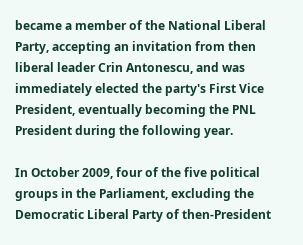became a member of the National Liberal Party, accepting an invitation from then liberal leader Crin Antonescu, and was immediately elected the party's First Vice President, eventually becoming the PNL President during the following year.

In October 2009, four of the five political groups in the Parliament, excluding the Democratic Liberal Party of then-President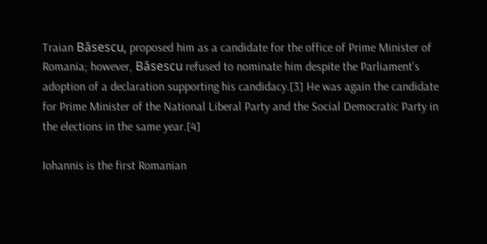Traian Băsescu, proposed him as a candidate for the office of Prime Minister of Romania; however, Băsescu refused to nominate him despite the Parliament's adoption of a declaration supporting his candidacy.[3] He was again the candidate for Prime Minister of the National Liberal Party and the Social Democratic Party in the elections in the same year.[4]

Iohannis is the first Romanian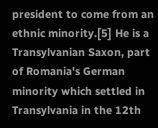president to come from an ethnic minority.[5] He is a Transylvanian Saxon, part of Romania's German minority which settled in Transylvania in the 12th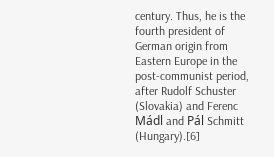century. Thus, he is the fourth president of German origin from Eastern Europe in the post-communist period, after Rudolf Schuster (Slovakia) and Ferenc Mádl and Pál Schmitt (Hungary).[6]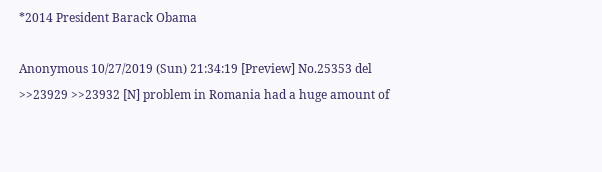*2014 President Barack Obama

Anonymous 10/27/2019 (Sun) 21:34:19 [Preview] No.25353 del
>>23929 >>23932 [N] problem in Romania had a huge amount of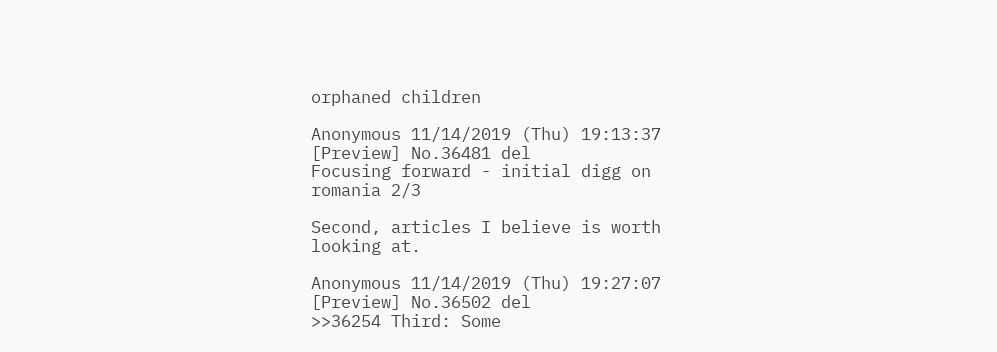orphaned children

Anonymous 11/14/2019 (Thu) 19:13:37 [Preview] No.36481 del
Focusing forward - initial digg on romania 2/3

Second, articles I believe is worth looking at.

Anonymous 11/14/2019 (Thu) 19:27:07 [Preview] No.36502 del
>>36254 Third: Some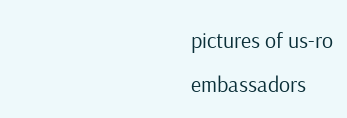pictures of us-ro embassadors